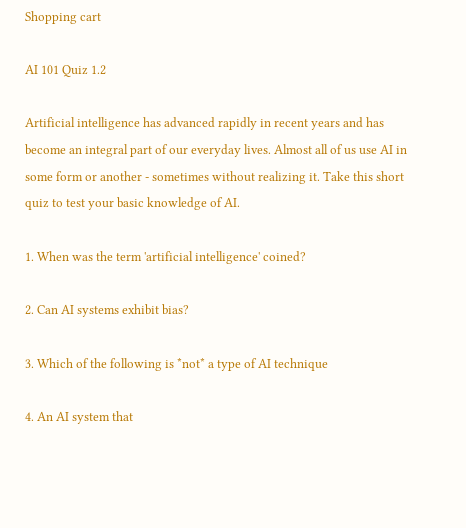Shopping cart

AI 101 Quiz 1.2

Artificial intelligence has advanced rapidly in recent years and has become an integral part of our everyday lives. Almost all of us use AI in some form or another - sometimes without realizing it. Take this short quiz to test your basic knowledge of AI.

1. When was the term 'artificial intelligence' coined?

2. Can AI systems exhibit bias?

3. Which of the following is *not* a type of AI technique

4. An AI system that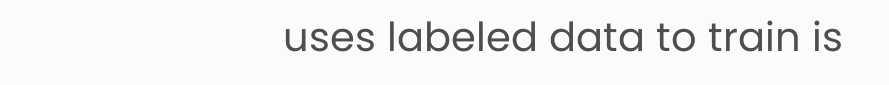uses labeled data to train is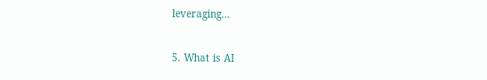leveraging…

5. What is AI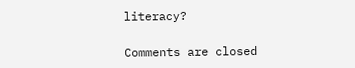literacy?

Comments are closed